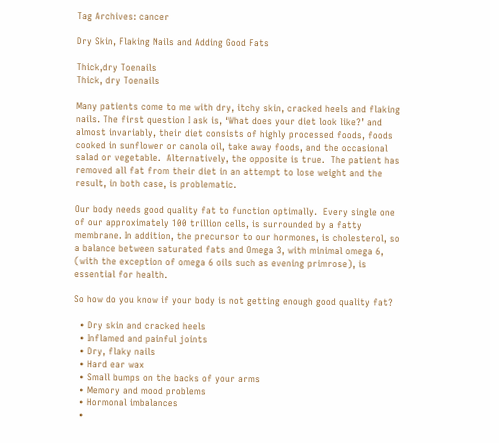Tag Archives: cancer

Dry Skin, Flaking Nails and Adding Good Fats

Thick,dry Toenails
Thick, dry Toenails

Many patients come to me with dry, itchy skin, cracked heels and flaking nails. The first question I ask is, ‘What does your diet look like?’ and almost invariably, their diet consists of highly processed foods, foods cooked in sunflower or canola oil, take away foods, and the occasional salad or vegetable.  Alternatively, the opposite is true.  The patient has removed all fat from their diet in an attempt to lose weight and the result, in both case, is problematic.

Our body needs good quality fat to function optimally.  Every single one of our approximately 100 trillion cells, is surrounded by a fatty membrane. In addition, the precursor to our hormones, is cholesterol, so a balance between saturated fats and Omega 3, with minimal omega 6, (with the exception of omega 6 oils such as evening primrose), is essential for health.

So how do you know if your body is not getting enough good quality fat?

  • Dry skin and cracked heels
  • Inflamed and painful joints
  • Dry, flaky nails
  • Hard ear wax
  • Small bumps on the backs of your arms
  • Memory and mood problems
  • Hormonal imbalances
  •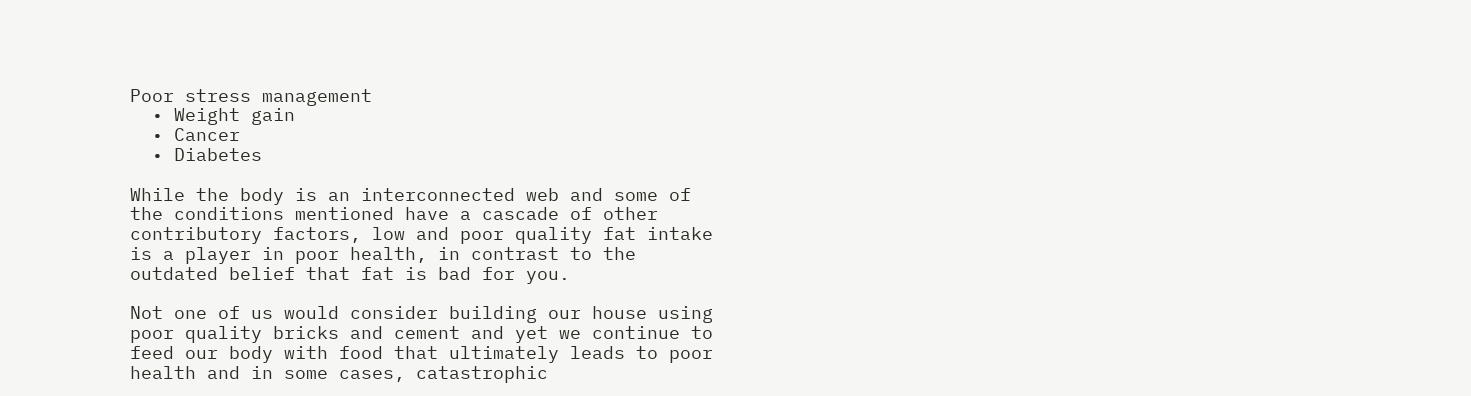Poor stress management
  • Weight gain
  • Cancer
  • Diabetes

While the body is an interconnected web and some of the conditions mentioned have a cascade of other contributory factors, low and poor quality fat intake is a player in poor health, in contrast to the outdated belief that fat is bad for you.

Not one of us would consider building our house using poor quality bricks and cement and yet we continue to feed our body with food that ultimately leads to poor health and in some cases, catastrophic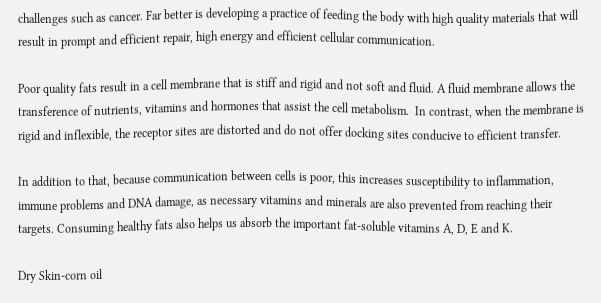challenges such as cancer. Far better is developing a practice of feeding the body with high quality materials that will result in prompt and efficient repair, high energy and efficient cellular communication.

Poor quality fats result in a cell membrane that is stiff and rigid and not soft and fluid. A fluid membrane allows the transference of nutrients, vitamins and hormones that assist the cell metabolism.  In contrast, when the membrane is rigid and inflexible, the receptor sites are distorted and do not offer docking sites conducive to efficient transfer.

In addition to that, because communication between cells is poor, this increases susceptibility to inflammation, immune problems and DNA damage, as necessary vitamins and minerals are also prevented from reaching their targets. Consuming healthy fats also helps us absorb the important fat-soluble vitamins A, D, E and K.

Dry Skin-corn oil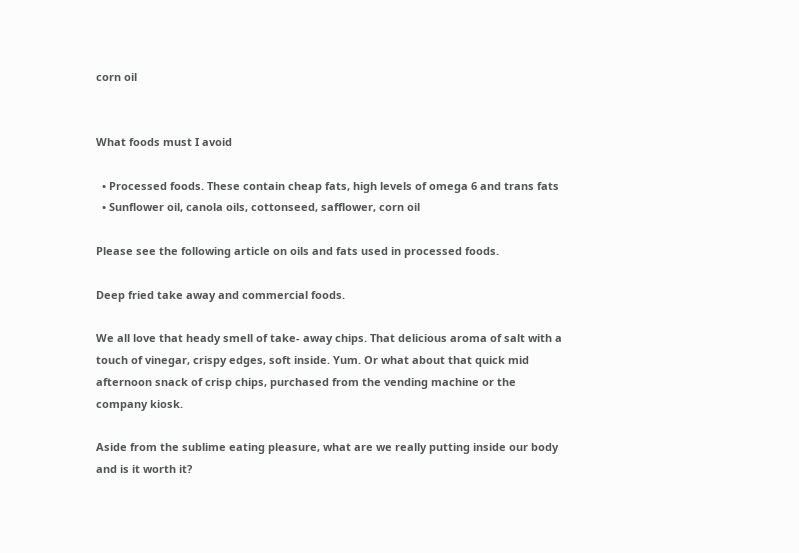corn oil


What foods must I avoid

  • Processed foods. These contain cheap fats, high levels of omega 6 and trans fats
  • Sunflower oil, canola oils, cottonseed, safflower, corn oil

Please see the following article on oils and fats used in processed foods.

Deep fried take away and commercial foods.

We all love that heady smell of take- away chips. That delicious aroma of salt with a touch of vinegar, crispy edges, soft inside. Yum. Or what about that quick mid afternoon snack of crisp chips, purchased from the vending machine or the company kiosk.

Aside from the sublime eating pleasure, what are we really putting inside our body and is it worth it?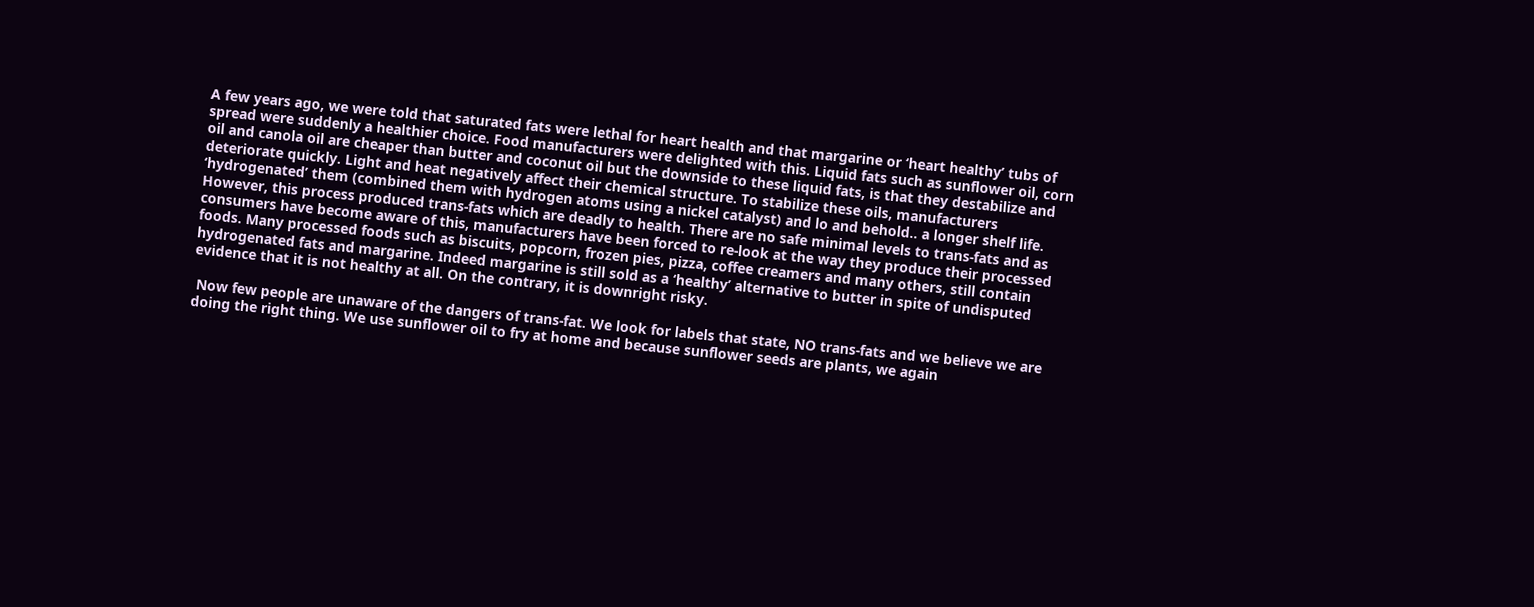A few years ago, we were told that saturated fats were lethal for heart health and that margarine or ‘heart healthy’ tubs of spread were suddenly a healthier choice. Food manufacturers were delighted with this. Liquid fats such as sunflower oil, corn oil and canola oil are cheaper than butter and coconut oil but the downside to these liquid fats, is that they destabilize and deteriorate quickly. Light and heat negatively affect their chemical structure. To stabilize these oils, manufacturers ‘hydrogenated’ them (combined them with hydrogen atoms using a nickel catalyst) and lo and behold.. a longer shelf life. However, this process produced trans-fats which are deadly to health. There are no safe minimal levels to trans-fats and as consumers have become aware of this, manufacturers have been forced to re-look at the way they produce their processed foods. Many processed foods such as biscuits, popcorn, frozen pies, pizza, coffee creamers and many others, still contain hydrogenated fats and margarine. Indeed margarine is still sold as a ‘healthy’ alternative to butter in spite of undisputed evidence that it is not healthy at all. On the contrary, it is downright risky.

 Now few people are unaware of the dangers of trans-fat. We look for labels that state, NO trans-fats and we believe we are doing the right thing. We use sunflower oil to fry at home and because sunflower seeds are plants, we again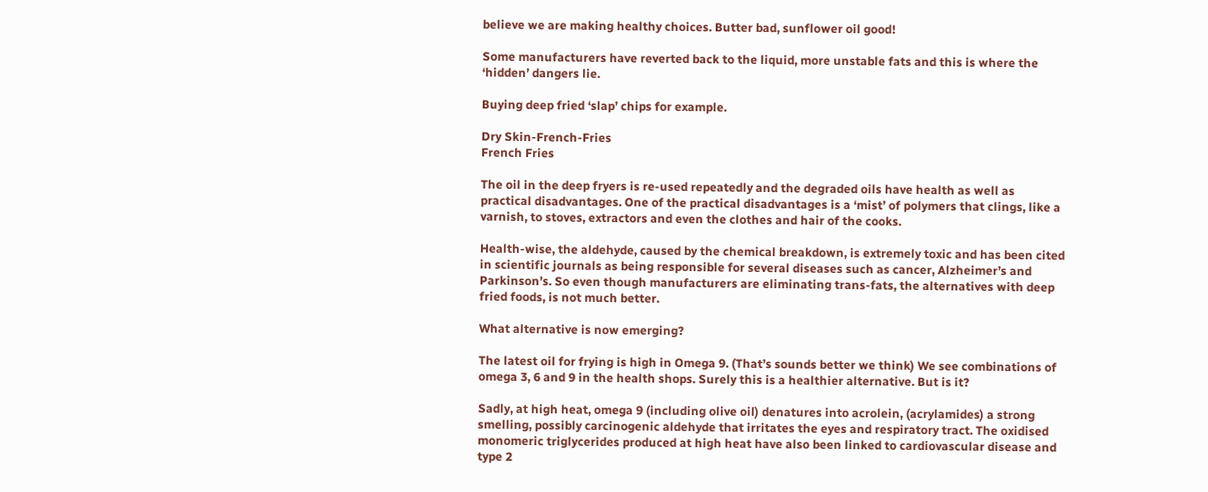believe we are making healthy choices. Butter bad, sunflower oil good!

Some manufacturers have reverted back to the liquid, more unstable fats and this is where the ‘hidden’ dangers lie.

Buying deep fried ‘slap’ chips for example.

Dry Skin-French-Fries
French Fries

The oil in the deep fryers is re-used repeatedly and the degraded oils have health as well as practical disadvantages. One of the practical disadvantages is a ‘mist’ of polymers that clings, like a varnish, to stoves, extractors and even the clothes and hair of the cooks.

Health-wise, the aldehyde, caused by the chemical breakdown, is extremely toxic and has been cited in scientific journals as being responsible for several diseases such as cancer, Alzheimer’s and Parkinson’s. So even though manufacturers are eliminating trans-fats, the alternatives with deep fried foods, is not much better.

What alternative is now emerging?

The latest oil for frying is high in Omega 9. (That’s sounds better we think) We see combinations of omega 3, 6 and 9 in the health shops. Surely this is a healthier alternative. But is it?

Sadly, at high heat, omega 9 (including olive oil) denatures into acrolein, (acrylamides) a strong smelling, possibly carcinogenic aldehyde that irritates the eyes and respiratory tract. The oxidised monomeric triglycerides produced at high heat have also been linked to cardiovascular disease and type 2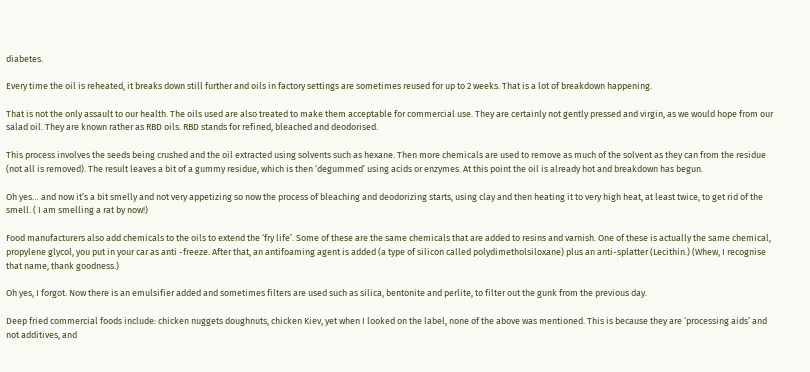diabetes.

Every time the oil is reheated, it breaks down still further and oils in factory settings are sometimes reused for up to 2 weeks. That is a lot of breakdown happening.

That is not the only assault to our health. The oils used are also treated to make them acceptable for commercial use. They are certainly not gently pressed and virgin, as we would hope from our salad oil. They are known rather as RBD oils. RBD stands for refined, bleached and deodorised.

This process involves the seeds being crushed and the oil extracted using solvents such as hexane. Then more chemicals are used to remove as much of the solvent as they can from the residue (not all is removed). The result leaves a bit of a gummy residue, which is then ‘degummed’ using acids or enzymes. At this point the oil is already hot and breakdown has begun.

Oh yes… and now it’s a bit smelly and not very appetizing so now the process of bleaching and deodorizing starts, using clay and then heating it to very high heat, at least twice, to get rid of the smell. ( I am smelling a rat by now!)

Food manufacturers also add chemicals to the oils to extend the ‘fry life’. Some of these are the same chemicals that are added to resins and varnish. One of these is actually the same chemical, propylene glycol, you put in your car as anti -freeze. After that, an antifoaming agent is added (a type of silicon called polydimetholsiloxane) plus an anti-splatter (Lecithin.) (Whew, I recognise that name, thank goodness.)

Oh yes, I forgot. Now there is an emulsifier added and sometimes filters are used such as silica, bentonite and perlite, to filter out the gunk from the previous day.

Deep fried commercial foods include: chicken nuggets doughnuts, chicken Kiev, yet when I looked on the label, none of the above was mentioned. This is because they are ‘processing aids’ and not additives, and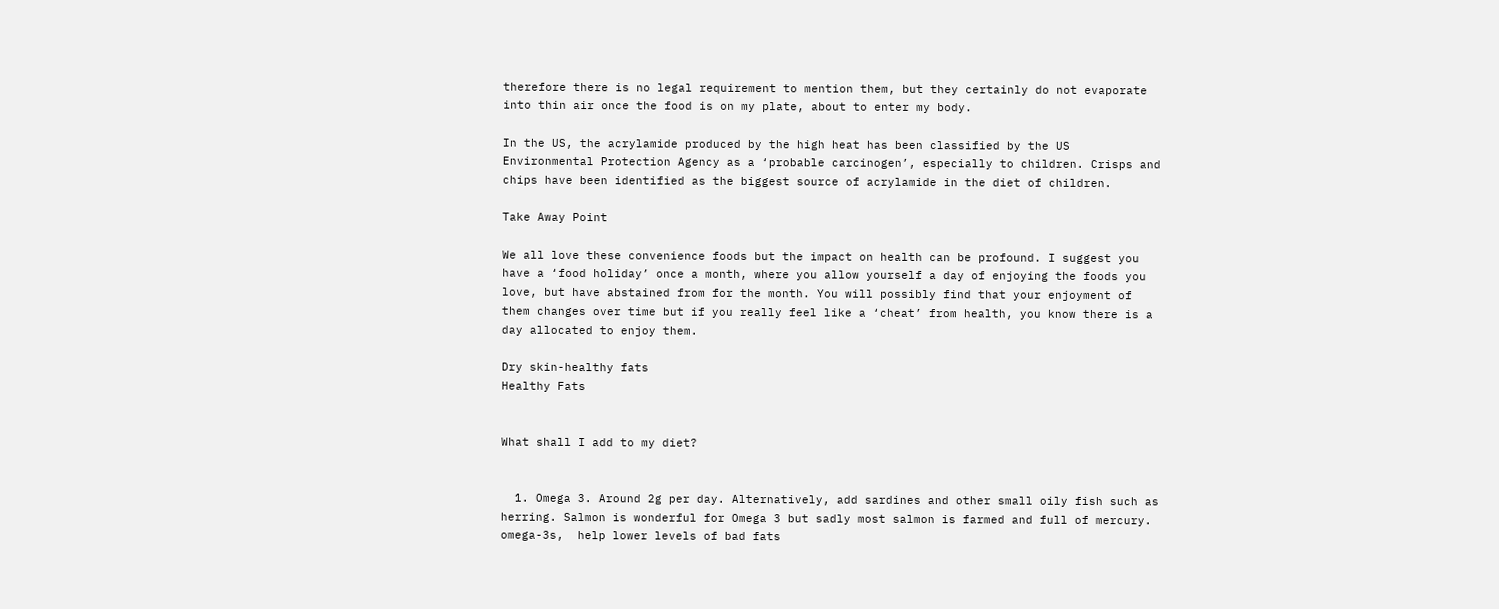therefore there is no legal requirement to mention them, but they certainly do not evaporate into thin air once the food is on my plate, about to enter my body.

In the US, the acrylamide produced by the high heat has been classified by the US Environmental Protection Agency as a ‘probable carcinogen’, especially to children. Crisps and chips have been identified as the biggest source of acrylamide in the diet of children.

Take Away Point

We all love these convenience foods but the impact on health can be profound. I suggest you have a ‘food holiday’ once a month, where you allow yourself a day of enjoying the foods you love, but have abstained from for the month. You will possibly find that your enjoyment of them changes over time but if you really feel like a ‘cheat’ from health, you know there is a day allocated to enjoy them.

Dry skin-healthy fats
Healthy Fats


What shall I add to my diet?


  1. Omega 3. Around 2g per day. Alternatively, add sardines and other small oily fish such as herring. Salmon is wonderful for Omega 3 but sadly most salmon is farmed and full of mercury. omega-3s,  help lower levels of bad fats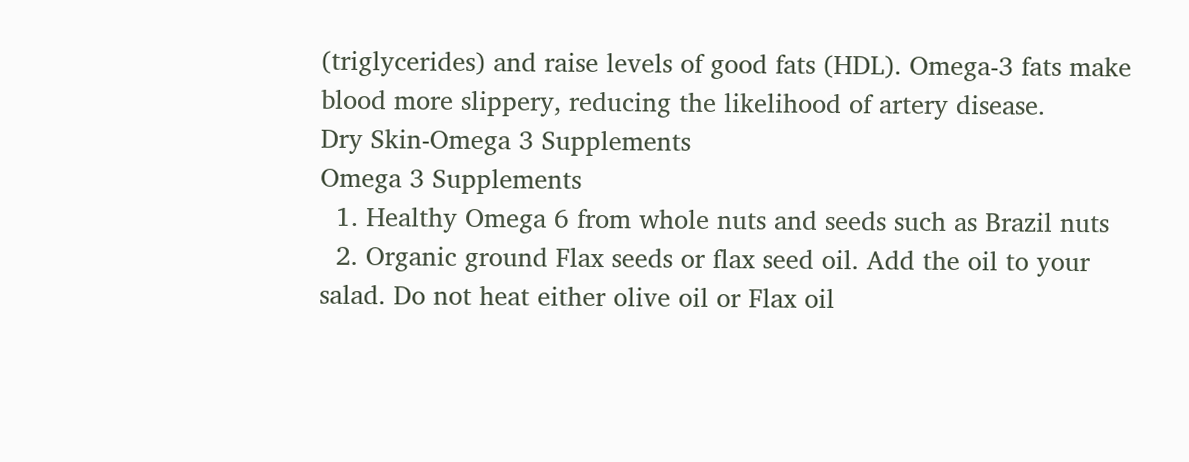(triglycerides) and raise levels of good fats (HDL). Omega-3 fats make blood more slippery, reducing the likelihood of artery disease.
Dry Skin-Omega 3 Supplements
Omega 3 Supplements
  1. Healthy Omega 6 from whole nuts and seeds such as Brazil nuts
  2. Organic ground Flax seeds or flax seed oil. Add the oil to your salad. Do not heat either olive oil or Flax oil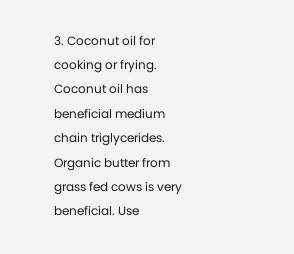3. Coconut oil for cooking or frying. Coconut oil has beneficial medium chain triglycerides. Organic butter from grass fed cows is very beneficial. Use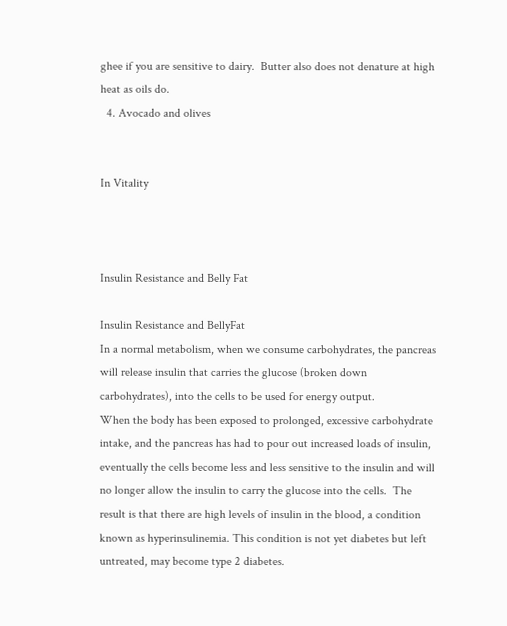ghee if you are sensitive to dairy.  Butter also does not denature at high heat as oils do.
  4. Avocado and olives


In Vitality



Insulin Resistance and Belly Fat

Insulin Resistance and BellyFat
In a normal metabolism, when we consume carbohydrates, the pancreas will release insulin that carries the glucose (broken down carbohydrates), into the cells to be used for energy output.
When the body has been exposed to prolonged, excessive carbohydrate intake, and the pancreas has had to pour out increased loads of insulin, eventually the cells become less and less sensitive to the insulin and will no longer allow the insulin to carry the glucose into the cells.  The result is that there are high levels of insulin in the blood, a condition known as hyperinsulinemia. This condition is not yet diabetes but left untreated, may become type 2 diabetes.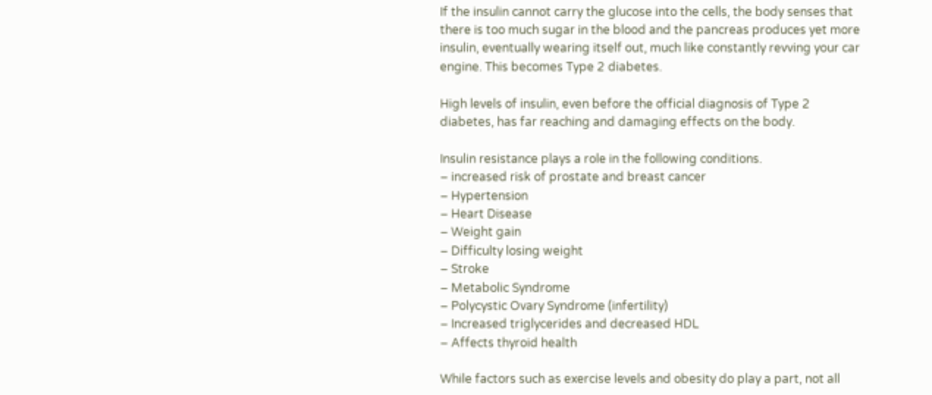If the insulin cannot carry the glucose into the cells, the body senses that there is too much sugar in the blood and the pancreas produces yet more insulin, eventually wearing itself out, much like constantly revving your car engine. This becomes Type 2 diabetes.

High levels of insulin, even before the official diagnosis of Type 2 diabetes, has far reaching and damaging effects on the body.

Insulin resistance plays a role in the following conditions.
– increased risk of prostate and breast cancer
– Hypertension
– Heart Disease
– Weight gain
– Difficulty losing weight
– Stroke
– Metabolic Syndrome
– Polycystic Ovary Syndrome (infertility)
– Increased triglycerides and decreased HDL
– Affects thyroid health

While factors such as exercise levels and obesity do play a part, not all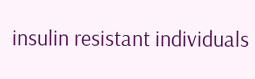insulin resistant individuals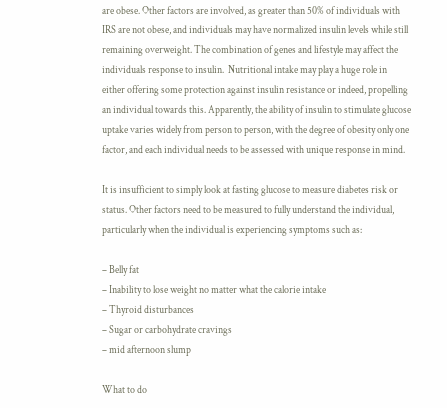are obese. Other factors are involved, as greater than 50% of individuals with IRS are not obese, and individuals may have normalized insulin levels while still remaining overweight. The combination of genes and lifestyle may affect the individuals response to insulin.  Nutritional intake may play a huge role in either offering some protection against insulin resistance or indeed, propelling an individual towards this. Apparently, the ability of insulin to stimulate glucose uptake varies widely from person to person, with the degree of obesity only one factor, and each individual needs to be assessed with unique response in mind.

It is insufficient to simply look at fasting glucose to measure diabetes risk or status. Other factors need to be measured to fully understand the individual, particularly when the individual is experiencing symptoms such as:

– Belly fat
– Inability to lose weight no matter what the calorie intake
– Thyroid disturbances
– Sugar or carbohydrate cravings
– mid afternoon slump

What to do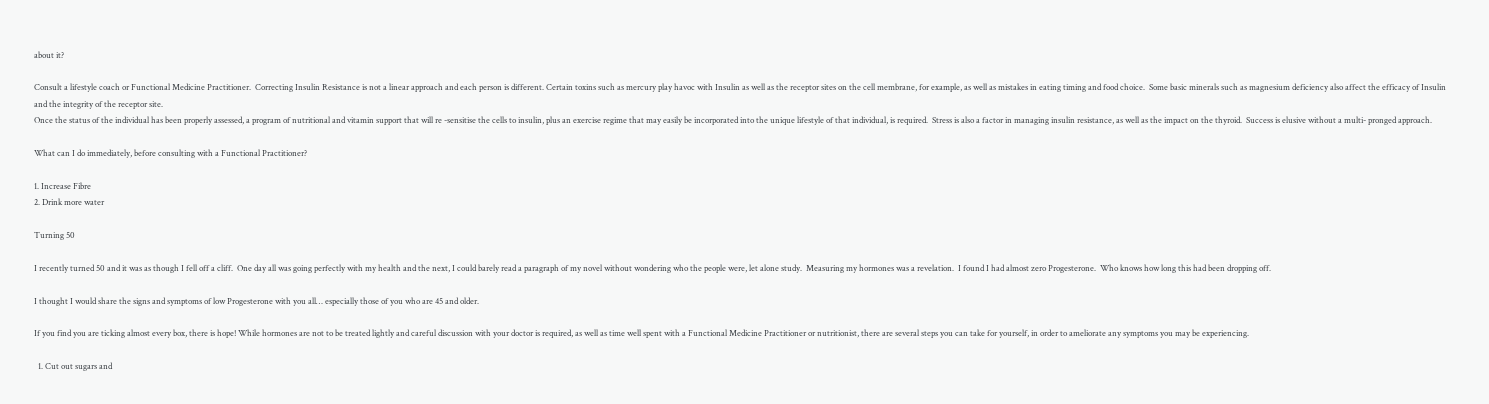about it?

Consult a lifestyle coach or Functional Medicine Practitioner.  Correcting Insulin Resistance is not a linear approach and each person is different. Certain toxins such as mercury play havoc with Insulin as well as the receptor sites on the cell membrane, for example, as well as mistakes in eating timing and food choice.  Some basic minerals such as magnesium deficiency also affect the efficacy of Insulin and the integrity of the receptor site.
Once the status of the individual has been properly assessed, a program of nutritional and vitamin support that will re -sensitise the cells to insulin, plus an exercise regime that may easily be incorporated into the unique lifestyle of that individual, is required.  Stress is also a factor in managing insulin resistance, as well as the impact on the thyroid.  Success is elusive without a multi- pronged approach.

What can I do immediately, before consulting with a Functional Practitioner?

1. Increase Fibre
2. Drink more water

Turning 50

I recently turned 50 and it was as though I fell off a cliff.  One day all was going perfectly with my health and the next, I could barely read a paragraph of my novel without wondering who the people were, let alone study.  Measuring my hormones was a revelation.  I found I had almost zero Progesterone.  Who knows how long this had been dropping off.

I thought I would share the signs and symptoms of low Progesterone with you all… especially those of you who are 45 and older.

If you find you are ticking almost every box, there is hope! While hormones are not to be treated lightly and careful discussion with your doctor is required, as well as time well spent with a Functional Medicine Practitioner or nutritionist, there are several steps you can take for yourself, in order to ameliorate any symptoms you may be experiencing.

  1. Cut out sugars and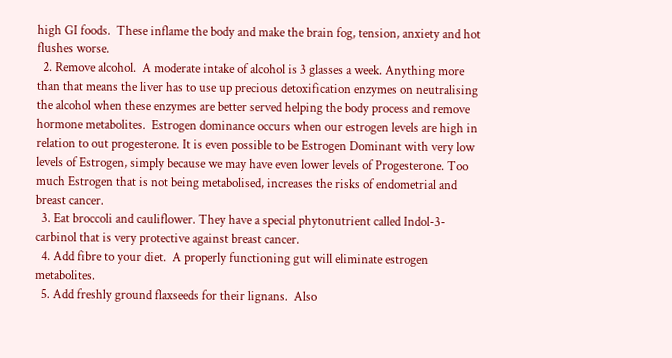high GI foods.  These inflame the body and make the brain fog, tension, anxiety and hot flushes worse.
  2. Remove alcohol.  A moderate intake of alcohol is 3 glasses a week. Anything more than that means the liver has to use up precious detoxification enzymes on neutralising the alcohol when these enzymes are better served helping the body process and remove hormone metabolites.  Estrogen dominance occurs when our estrogen levels are high in relation to out progesterone. It is even possible to be Estrogen Dominant with very low levels of Estrogen, simply because we may have even lower levels of Progesterone. Too much Estrogen that is not being metabolised, increases the risks of endometrial and breast cancer.
  3. Eat broccoli and cauliflower. They have a special phytonutrient called Indol-3-carbinol that is very protective against breast cancer.
  4. Add fibre to your diet.  A properly functioning gut will eliminate estrogen metabolites.
  5. Add freshly ground flaxseeds for their lignans.  Also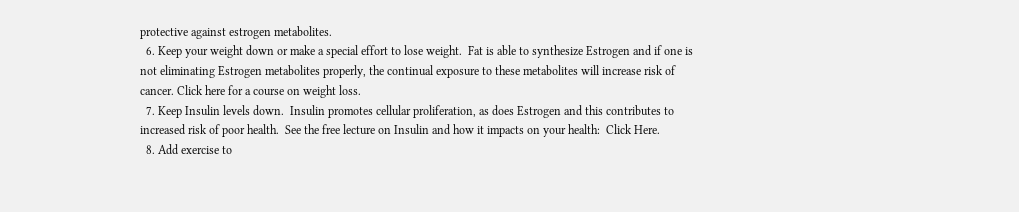protective against estrogen metabolites.
  6. Keep your weight down or make a special effort to lose weight.  Fat is able to synthesize Estrogen and if one is not eliminating Estrogen metabolites properly, the continual exposure to these metabolites will increase risk of cancer. Click here for a course on weight loss.
  7. Keep Insulin levels down.  Insulin promotes cellular proliferation, as does Estrogen and this contributes to increased risk of poor health.  See the free lecture on Insulin and how it impacts on your health:  Click Here.
  8. Add exercise to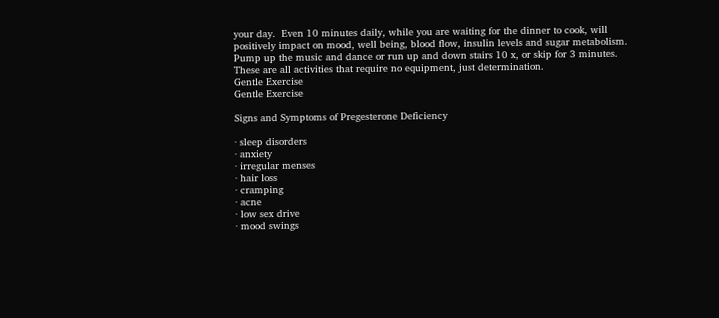your day.  Even 10 minutes daily, while you are waiting for the dinner to cook, will positively impact on mood, well being, blood flow, insulin levels and sugar metabolism. Pump up the music and dance or run up and down stairs 10 x, or skip for 3 minutes.  These are all activities that require no equipment, just determination.
Gentle Exercise
Gentle Exercise

Signs and Symptoms of Pregesterone Deficiency

· sleep disorders
· anxiety
· irregular menses
· hair loss
· cramping
· acne
· low sex drive
· mood swings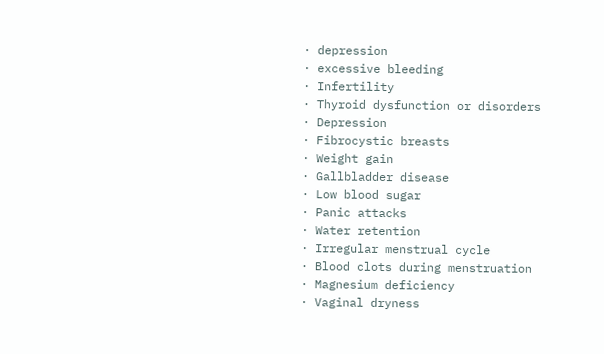· depression
· excessive bleeding
· Infertility
· Thyroid dysfunction or disorders
· Depression
· Fibrocystic breasts
· Weight gain
· Gallbladder disease
· Low blood sugar
· Panic attacks
· Water retention
· Irregular menstrual cycle
· Blood clots during menstruation
· Magnesium deficiency
· Vaginal dryness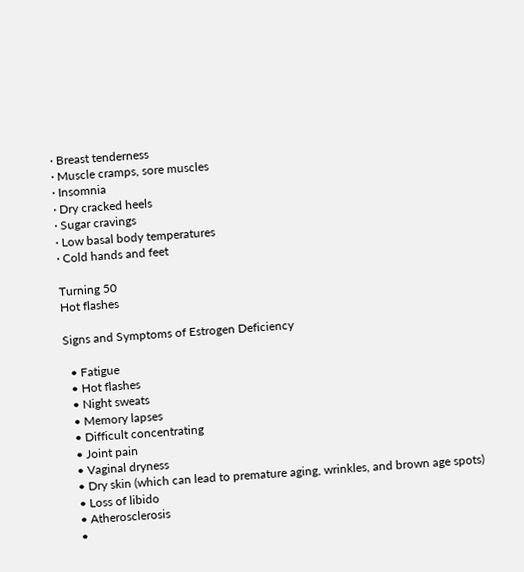· Breast tenderness
· Muscle cramps, sore muscles
· Insomnia
· Dry cracked heels
· Sugar cravings
· Low basal body temperatures
· Cold hands and feet

Turning 50
Hot flashes

Signs and Symptoms of Estrogen Deficiency

  • Fatigue
  • Hot flashes
  • Night sweats
  • Memory lapses
  • Difficult concentrating
  • Joint pain
  • Vaginal dryness
  • Dry skin (which can lead to premature aging, wrinkles, and brown age spots)
  • Loss of libido
  • Atherosclerosis
  •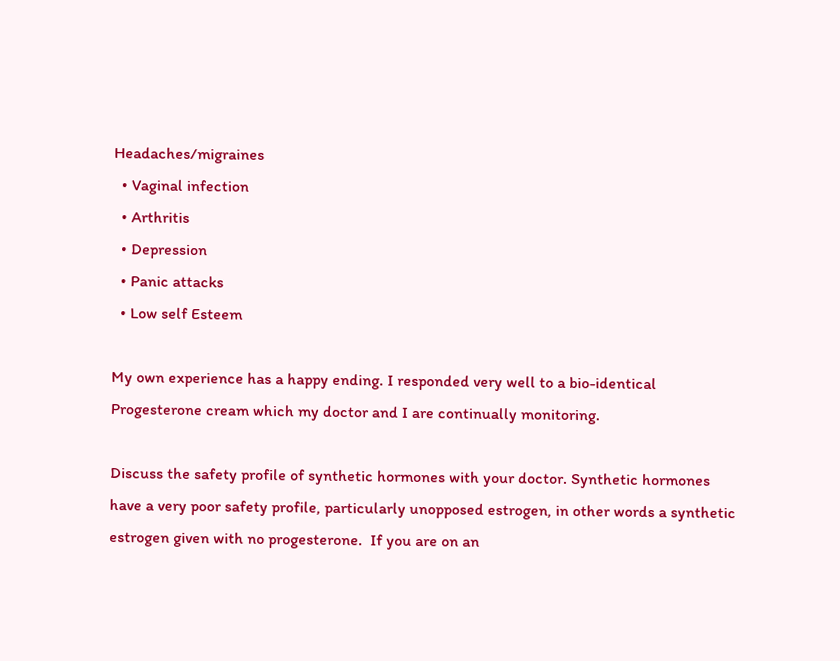Headaches/migraines
  • Vaginal infection
  • Arthritis
  • Depression
  • Panic attacks
  • Low self Esteem

My own experience has a happy ending. I responded very well to a bio-identical Progesterone cream which my doctor and I are continually monitoring.

Discuss the safety profile of synthetic hormones with your doctor. Synthetic hormones have a very poor safety profile, particularly unopposed estrogen, in other words a synthetic estrogen given with no progesterone.  If you are on an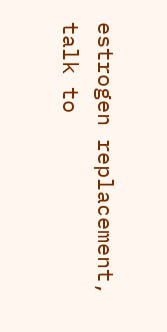estrogen replacement, talk to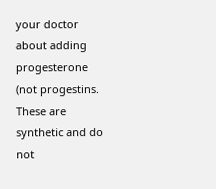your doctor about adding progesterone (not progestins.  These are synthetic and do not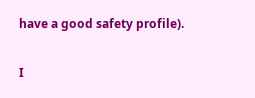have a good safety profile).

I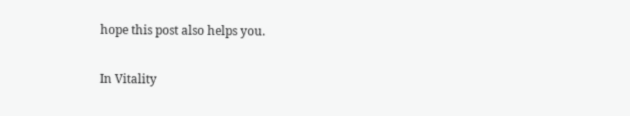hope this post also helps you.

In Vitality